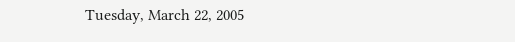Tuesday, March 22, 2005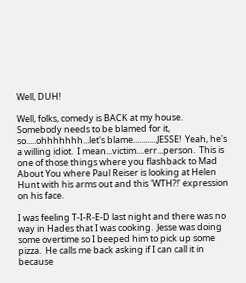Well, DUH!

Well, folks, comedy is BACK at my house.  Somebody needs to be blamed for it, so.....ohhhhhhh...let's blame............JESSE!  Yeah, he's a willing idiot.  I mean...victim....err...person.  This is one of those things where you flashback to Mad About You where Paul Reiser is looking at Helen Hunt with his arms out and this 'WTH?!' expression on his face.

I was feeling T-I-R-E-D last night and there was no way in Hades that I was cooking.  Jesse was doing some overtime so I beeped him to pick up some pizza.  He calls me back asking if I can call it in because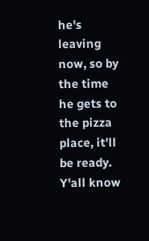he's leaving now, so by the time he gets to the pizza place, it'll be ready.  Y'all know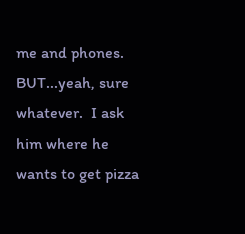me and phones.  BUT...yeah, sure whatever.  I ask him where he wants to get pizza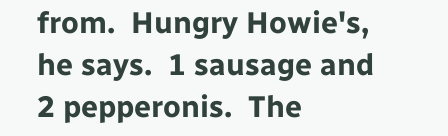from.  Hungry Howie's, he says.  1 sausage and 2 pepperonis.  The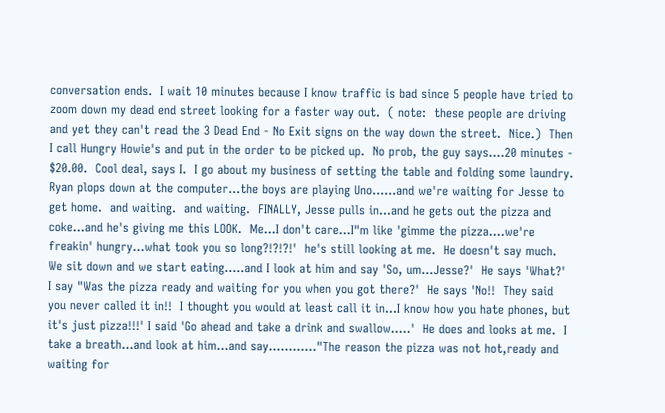conversation ends.  I wait 10 minutes because I know traffic is bad since 5 people have tried to zoom down my dead end street looking for a faster way out.  ( note:  these people are driving and yet they can't read the 3 Dead End - No Exit signs on the way down the street.  Nice.)  Then I call Hungry Howie's and put in the order to be picked up.  No prob, the guy says....20 minutes - $20.00.  Cool deal, says I.  I go about my business of setting the table and folding some laundry.  Ryan plops down at the computer...the boys are playing Uno......and we're waiting for Jesse to get home.  and waiting.  and waiting.  FINALLY, Jesse pulls in...and he gets out the pizza and coke...and he's giving me this LOOK.  Me...I don't care...I"m like 'gimme the pizza....we're freakin' hungry...what took you so long?!?!?!'  he's still looking at me.  He doesn't say much.  We sit down and we start eating.....and I look at him and say 'So, um...Jesse?'  He says 'What?'  I say "Was the pizza ready and waiting for you when you got there?'  He says 'No!!  They said you never called it in!!  I thought you would at least call it in...I know how you hate phones, but it's just pizza!!!' I said 'Go ahead and take a drink and swallow.....'  He does and looks at me.  I take a breath...and look at him...and say............"The reason the pizza was not hot,ready and waiting for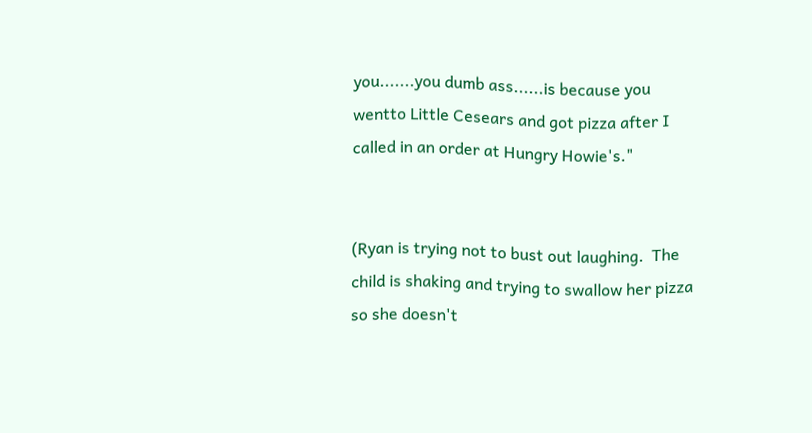you.......you dumb ass......is because you wentto Little Cesears and got pizza after I called in an order at Hungry Howie's."


(Ryan is trying not to bust out laughing.  The child is shaking and trying to swallow her pizza so she doesn't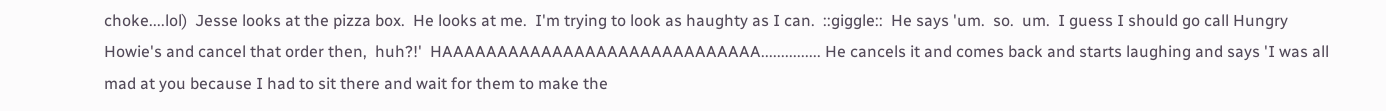choke....lol)  Jesse looks at the pizza box.  He looks at me.  I'm trying to look as haughty as I can.  ::giggle::  He says 'um.  so.  um.  I guess I should go call Hungry Howie's and cancel that order then,  huh?!'  HAAAAAAAAAAAAAAAAAAAAAAAAAAAAA............... He cancels it and comes back and starts laughing and says 'I was all mad at you because I had to sit there and wait for them to make the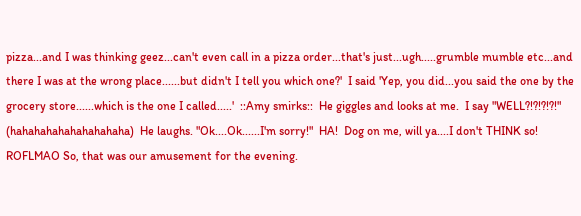pizza...and I was thinking geez...can't even call in a pizza order...that's just...ugh.....grumble mumble etc...and there I was at the wrong place......but didn't I tell you which one?'  I said 'Yep, you did...you said the one by the grocery store......which is the one I called.....'  ::Amy smirks::  He giggles and looks at me.  I say "WELL?!?!?!?!"  (hahahahahahahahahaha)  He laughs. "Ok....Ok......I'm sorry!"  HA!  Dog on me, will ya....I don't THINK so!  ROFLMAO So, that was our amusement for the evening.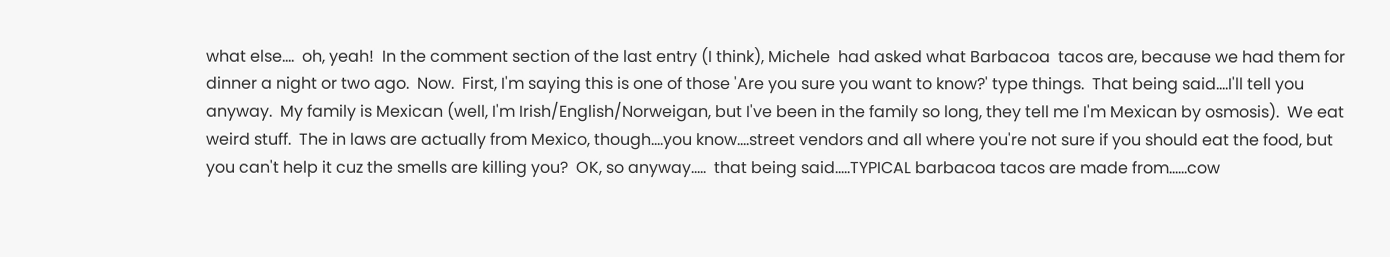what else....  oh, yeah!  In the comment section of the last entry (I think), Michele  had asked what Barbacoa  tacos are, because we had them for dinner a night or two ago.  Now.  First, I'm saying this is one of those 'Are you sure you want to know?' type things.  That being said....I'll tell you anyway.  My family is Mexican (well, I'm Irish/English/Norweigan, but I've been in the family so long, they tell me I'm Mexican by osmosis).  We eat weird stuff.  The in laws are actually from Mexico, though....you know....street vendors and all where you're not sure if you should eat the food, but you can't help it cuz the smells are killing you?  OK, so anyway.....  that being said.....TYPICAL barbacoa tacos are made from......cow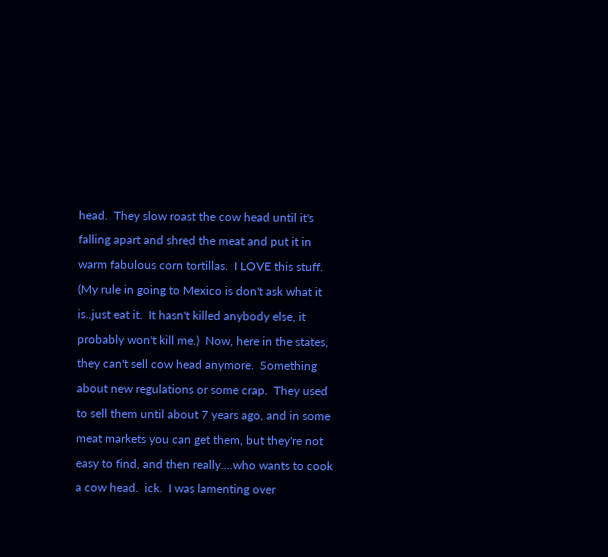head.  They slow roast the cow head until it's falling apart and shred the meat and put it in warm fabulous corn tortillas.  I LOVE this stuff.  (My rule in going to Mexico is don't ask what it is..just eat it.  It hasn't killed anybody else, it probably won't kill me.)  Now, here in the states, they can't sell cow head anymore.  Something about new regulations or some crap.  They used to sell them until about 7 years ago, and in some meat markets you can get them, but they're not easy to find, and then really....who wants to cook a cow head.  ick.  I was lamenting over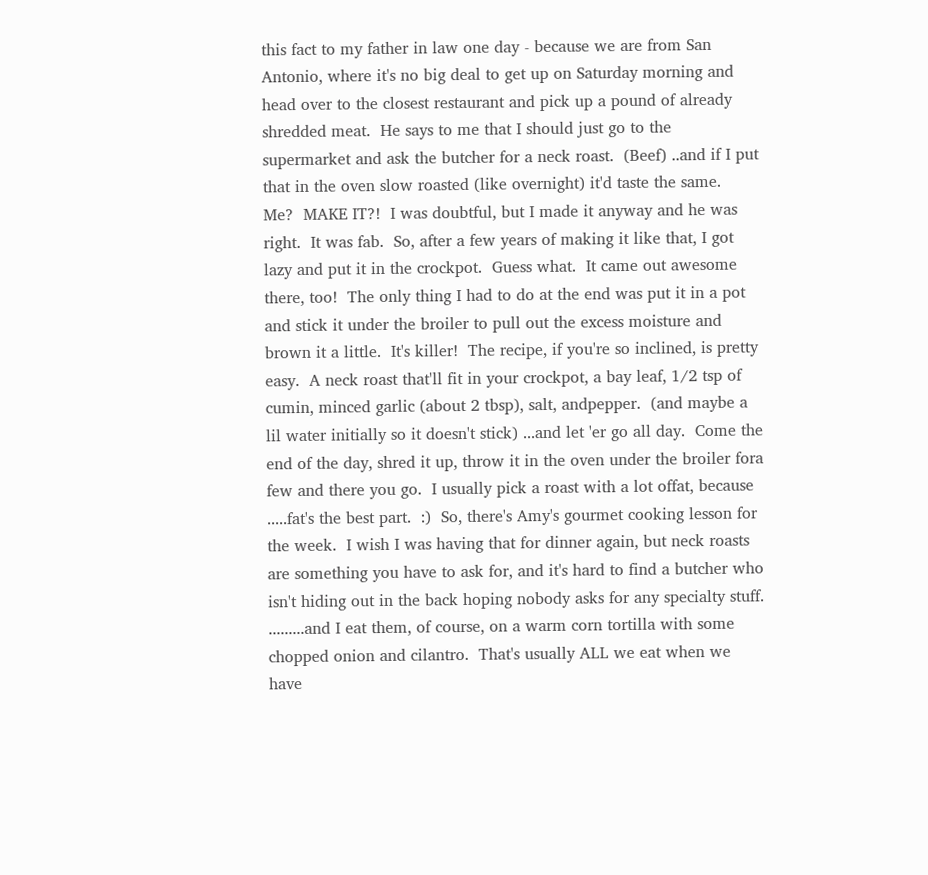this fact to my father in law one day - because we are from San Antonio, where it's no big deal to get up on Saturday morning and head over to the closest restaurant and pick up a pound of already shredded meat.  He says to me that I should just go to the supermarket and ask the butcher for a neck roast.  (Beef) ..and if I put that in the oven slow roasted (like overnight) it'd taste the same.  Me?  MAKE IT?!  I was doubtful, but I made it anyway and he was right.  It was fab.  So, after a few years of making it like that, I got lazy and put it in the crockpot.  Guess what.  It came out awesome there, too!  The only thing I had to do at the end was put it in a pot and stick it under the broiler to pull out the excess moisture and brown it a little.  It's killer!  The recipe, if you're so inclined, is pretty easy.  A neck roast that'll fit in your crockpot, a bay leaf, 1/2 tsp of cumin, minced garlic (about 2 tbsp), salt, andpepper.  (and maybe a lil water initially so it doesn't stick) ...and let 'er go all day.  Come the end of the day, shred it up, throw it in the oven under the broiler fora few and there you go.  I usually pick a roast with a lot offat, because .....fat's the best part.  :)  So, there's Amy's gourmet cooking lesson for the week.  I wish I was having that for dinner again, but neck roasts are something you have to ask for, and it's hard to find a butcher who isn't hiding out in the back hoping nobody asks for any specialty stuff.  .........and I eat them, of course, on a warm corn tortilla with some chopped onion and cilantro.  That's usually ALL we eat when we have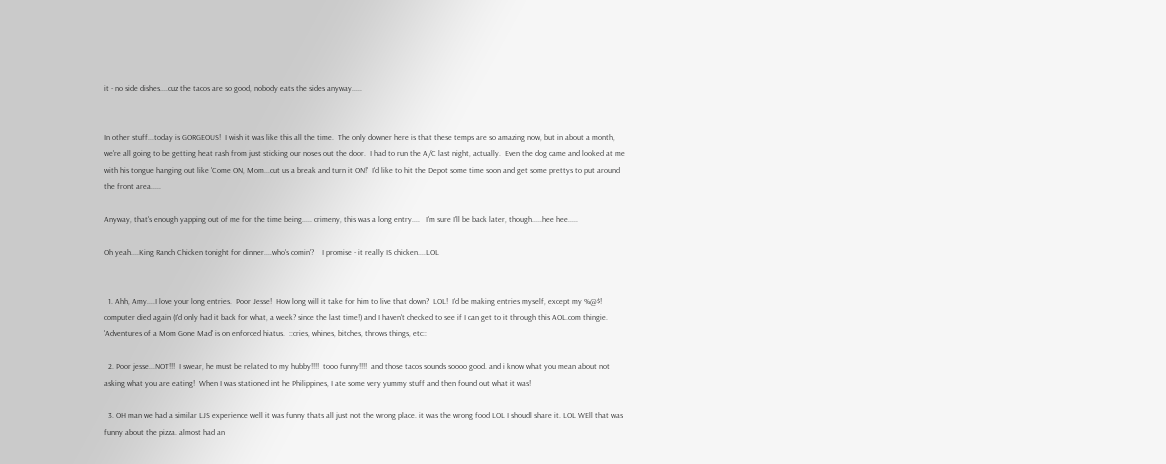it - no side dishes....cuz the tacos are so good, nobody eats the sides anyway.....


In other stuff...today is GORGEOUS!  I wish it was like this all the time.  The only downer here is that these temps are so amazing now, but in about a month, we're all going to be getting heat rash from just sticking our noses out the door.  I had to run the A/C last night, actually.  Even the dog came and looked at me with his tongue hanging out like 'Come ON, Mom...cut us a break and turn it ON!'  I'd like to hit the Depot some time soon and get some prettys to put around the front area.....

Anyway, that's enough yapping out of me for the time being..... crimeny, this was a long entry....   I'm sure I'll be back later, though.....hee hee.....

Oh yeah....King Ranch Chicken tonight for dinner....who's comin'?    I promise - it really IS chicken....LOL


  1. Ahh, Amy....I love your long entries.  Poor Jesse!  How long will it take for him to live that down?  LOL!  I'd be making entries myself, except my %@$! computer died again (I'd only had it back for what, a week? since the last time!) and I haven't checked to see if I can get to it through this AOL.com thingie.  'Adventures of a Mom Gone Mad' is on enforced hiatus.  ::cries, whines, bitches, throws things, etc::

  2. Poor jesse...NOT!!!  I swear, he must be related to my hubby!!!!  tooo funny!!!!  and those tacos sounds soooo good. and i know what you mean about not asking what you are eating!  When I was stationed int he Philippines, I ate some very yummy stuff and then found out what it was!

  3. OH man we had a similar LJS experience well it was funny thats all just not the wrong place. it was the wrong food LOL I shoudl share it. LOL WEll that was funny about the pizza. almost had an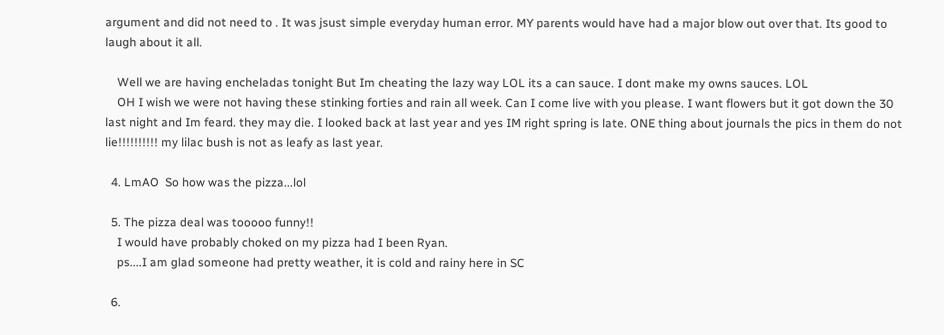argument and did not need to . It was jsust simple everyday human error. MY parents would have had a major blow out over that. Its good to laugh about it all.

    Well we are having encheladas tonight But Im cheating the lazy way LOL its a can sauce. I dont make my owns sauces. LOL
    OH I wish we were not having these stinking forties and rain all week. Can I come live with you please. I want flowers but it got down the 30 last night and Im feard. they may die. I looked back at last year and yes IM right spring is late. ONE thing about journals the pics in them do not lie!!!!!!!!!! my lilac bush is not as leafy as last year.

  4. LmAO  So how was the pizza...lol

  5. The pizza deal was tooooo funny!!
    I would have probably choked on my pizza had I been Ryan.
    ps....I am glad someone had pretty weather, it is cold and rainy here in SC

  6.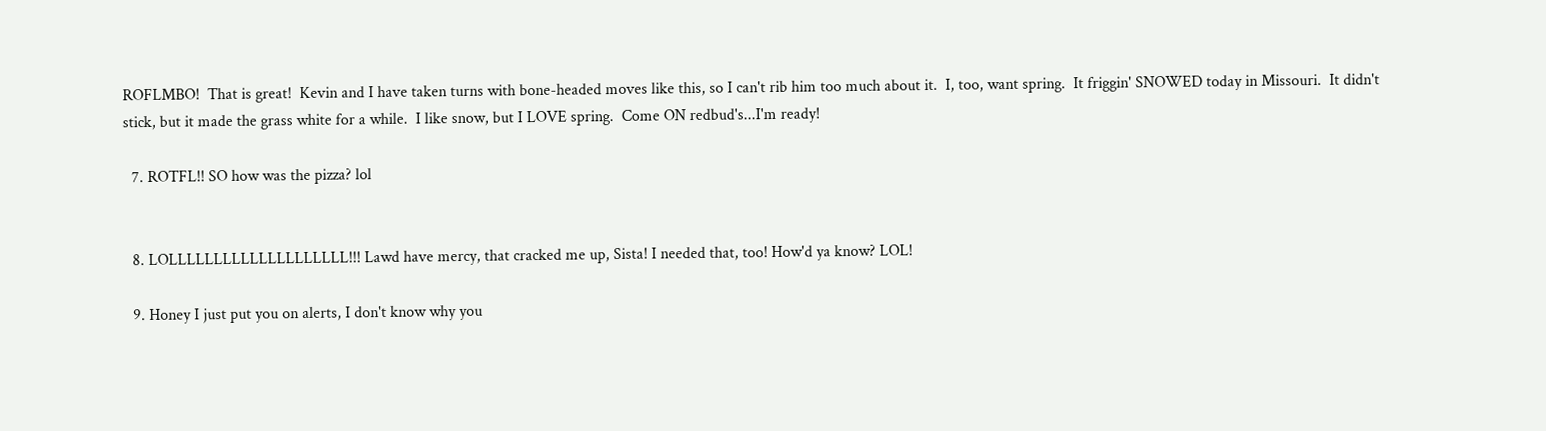ROFLMBO!  That is great!  Kevin and I have taken turns with bone-headed moves like this, so I can't rib him too much about it.  I, too, want spring.  It friggin' SNOWED today in Missouri.  It didn't stick, but it made the grass white for a while.  I like snow, but I LOVE spring.  Come ON redbud's...I'm ready!

  7. ROTFL!! SO how was the pizza? lol


  8. LOLLLLLLLLLLLLLLLLLLLL!!! Lawd have mercy, that cracked me up, Sista! I needed that, too! How'd ya know? LOL!

  9. Honey I just put you on alerts, I don't know why you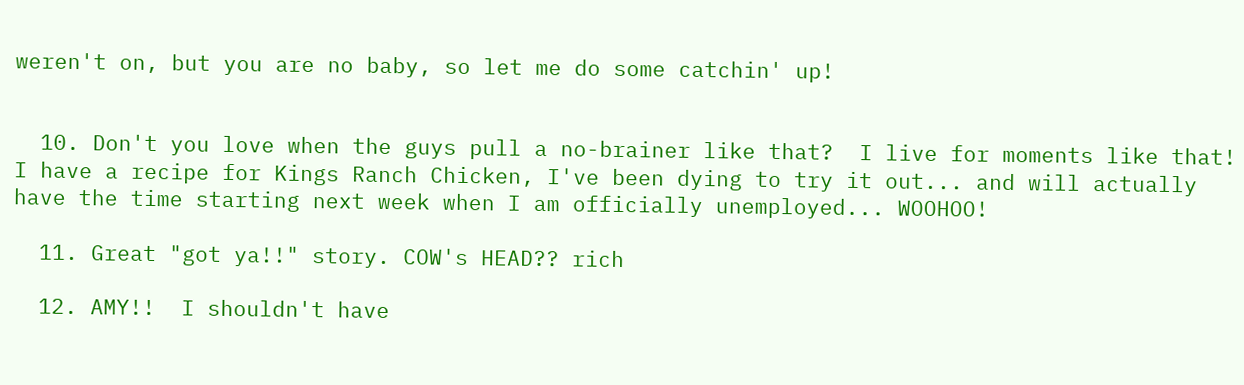weren't on, but you are no baby, so let me do some catchin' up!


  10. Don't you love when the guys pull a no-brainer like that?  I live for moments like that!  I have a recipe for Kings Ranch Chicken, I've been dying to try it out... and will actually have the time starting next week when I am officially unemployed... WOOHOO!

  11. Great "got ya!!" story. COW's HEAD?? rich

  12. AMY!!  I shouldn't have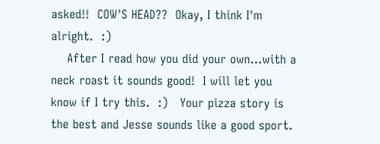asked!!  COW'S HEAD??  Okay, I think I'm alright.  :)
    After I read how you did your own...with a neck roast it sounds good!  I will let you know if I try this.  :)   Your pizza story is the best and Jesse sounds like a good sport.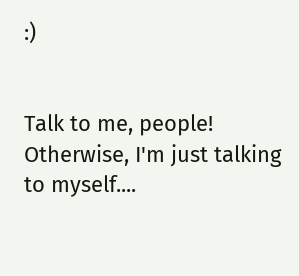:)


Talk to me, people! Otherwise, I'm just talking to myself....